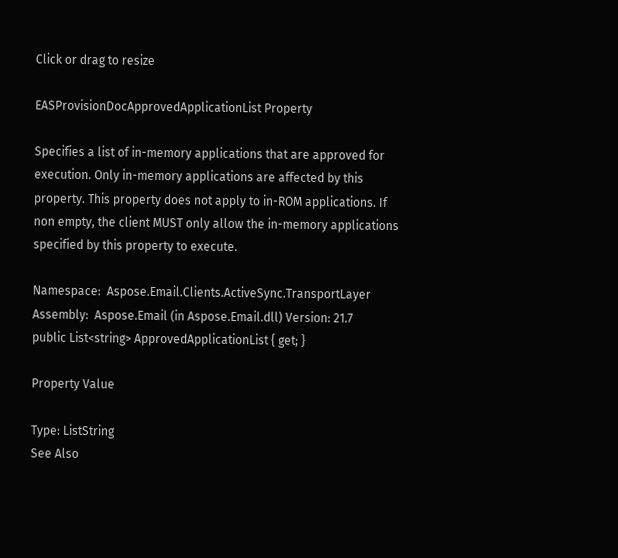Click or drag to resize

EASProvisionDocApprovedApplicationList Property

Specifies a list of in-memory applications that are approved for execution. Only in-memory applications are affected by this property. This property does not apply to in-ROM applications. If non empty, the client MUST only allow the in-memory applications specified by this property to execute.

Namespace:  Aspose.Email.Clients.ActiveSync.TransportLayer
Assembly:  Aspose.Email (in Aspose.Email.dll) Version: 21.7
public List<string> ApprovedApplicationList { get; }

Property Value

Type: ListString
See Also